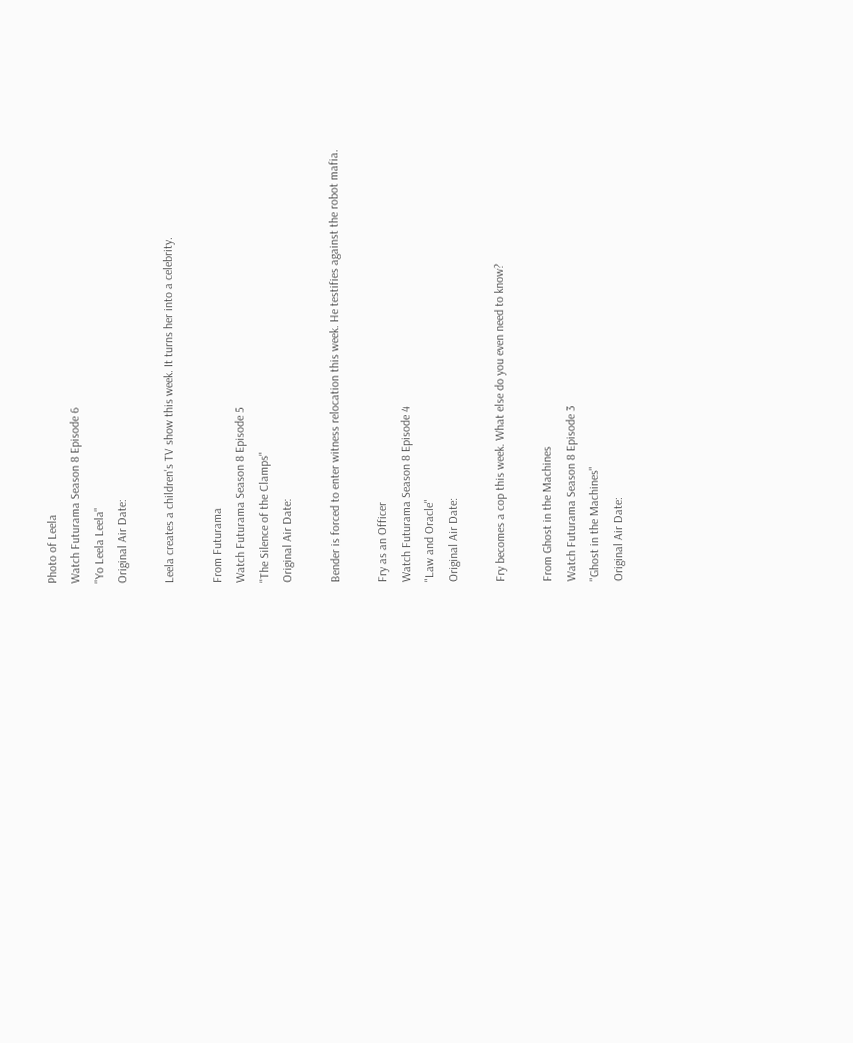Photo of Leela
Watch Futurama Season 8 Episode 6
"Yo Leela Leela"
Original Air Date:

Leela creates a children's TV show this week. It turns her into a celebrity.

From Futurama
Watch Futurama Season 8 Episode 5
"The Silence of the Clamps"
Original Air Date:

Bender is forced to enter witness relocation this week. He testifies against the robot mafia.

Fry as an Officer
Watch Futurama Season 8 Episode 4
"Law and Oracle"
Original Air Date:

Fry becomes a cop this week. What else do you even need to know?

From Ghost in the Machines
Watch Futurama Season 8 Episode 3
"Ghost in the Machines"
Original Air Date: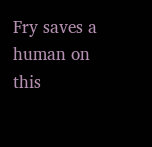Fry saves a human on this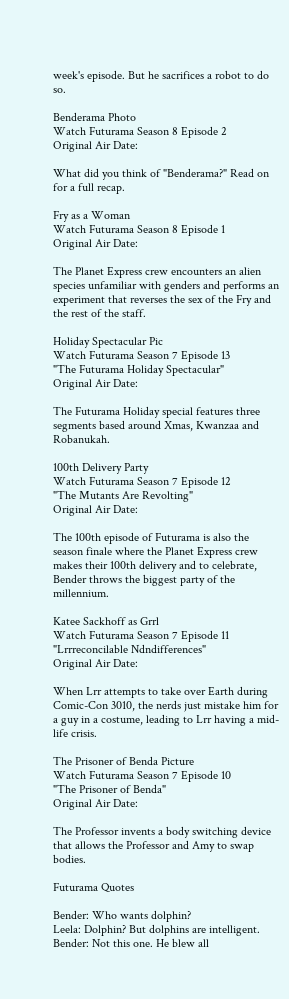week's episode. But he sacrifices a robot to do so.

Benderama Photo
Watch Futurama Season 8 Episode 2
Original Air Date:

What did you think of "Benderama?" Read on for a full recap.

Fry as a Woman
Watch Futurama Season 8 Episode 1
Original Air Date:

The Planet Express crew encounters an alien species unfamiliar with genders and performs an experiment that reverses the sex of the Fry and the rest of the staff.

Holiday Spectacular Pic
Watch Futurama Season 7 Episode 13
"The Futurama Holiday Spectacular"
Original Air Date:

The Futurama Holiday special features three segments based around Xmas, Kwanzaa and Robanukah.

100th Delivery Party
Watch Futurama Season 7 Episode 12
"The Mutants Are Revolting"
Original Air Date:

The 100th episode of Futurama is also the season finale where the Planet Express crew makes their 100th delivery and to celebrate, Bender throws the biggest party of the millennium.

Katee Sackhoff as Grrl
Watch Futurama Season 7 Episode 11
"Lrrreconcilable Ndndifferences"
Original Air Date:

When Lrr attempts to take over Earth during Comic-Con 3010, the nerds just mistake him for a guy in a costume, leading to Lrr having a mid-life crisis.

The Prisoner of Benda Picture
Watch Futurama Season 7 Episode 10
"The Prisoner of Benda"
Original Air Date:

The Professor invents a body switching device that allows the Professor and Amy to swap bodies.

Futurama Quotes

Bender: Who wants dolphin?
Leela: Dolphin? But dolphins are intelligent.
Bender: Not this one. He blew all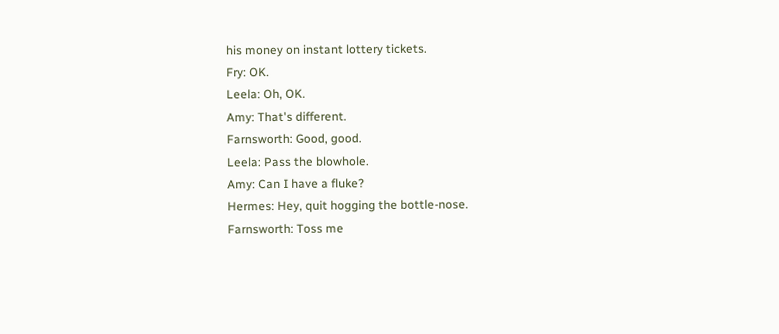his money on instant lottery tickets.
Fry: OK.
Leela: Oh, OK.
Amy: That's different.
Farnsworth: Good, good.
Leela: Pass the blowhole.
Amy: Can I have a fluke?
Hermes: Hey, quit hogging the bottle-nose.
Farnsworth: Toss me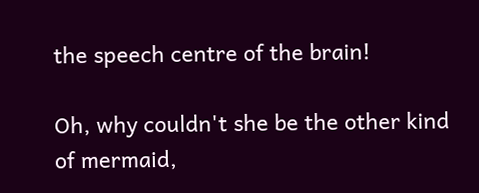the speech centre of the brain!

Oh, why couldn't she be the other kind of mermaid,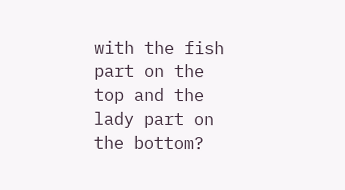with the fish part on the top and the lady part on the bottom?